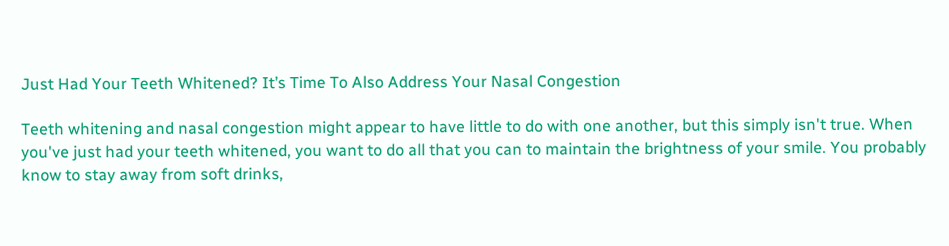Just Had Your Teeth Whitened? It’s Time To Also Address Your Nasal Congestion

Teeth whitening and nasal congestion might appear to have little to do with one another, but this simply isn't true. When you've just had your teeth whitened, you want to do all that you can to maintain the brightness of your smile. You probably know to stay away from soft drinks,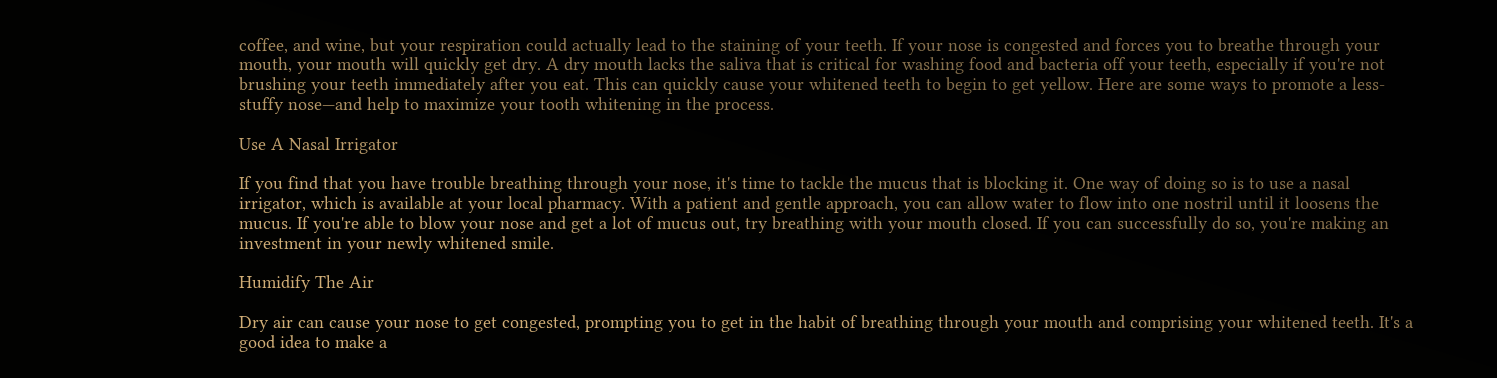coffee, and wine, but your respiration could actually lead to the staining of your teeth. If your nose is congested and forces you to breathe through your mouth, your mouth will quickly get dry. A dry mouth lacks the saliva that is critical for washing food and bacteria off your teeth, especially if you're not brushing your teeth immediately after you eat. This can quickly cause your whitened teeth to begin to get yellow. Here are some ways to promote a less-stuffy nose—and help to maximize your tooth whitening in the process.

Use A Nasal Irrigator

If you find that you have trouble breathing through your nose, it's time to tackle the mucus that is blocking it. One way of doing so is to use a nasal irrigator, which is available at your local pharmacy. With a patient and gentle approach, you can allow water to flow into one nostril until it loosens the mucus. If you're able to blow your nose and get a lot of mucus out, try breathing with your mouth closed. If you can successfully do so, you're making an investment in your newly whitened smile.

Humidify The Air

Dry air can cause your nose to get congested, prompting you to get in the habit of breathing through your mouth and comprising your whitened teeth. It's a good idea to make a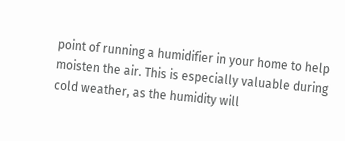point of running a humidifier in your home to help moisten the air. This is especially valuable during cold weather, as the humidity will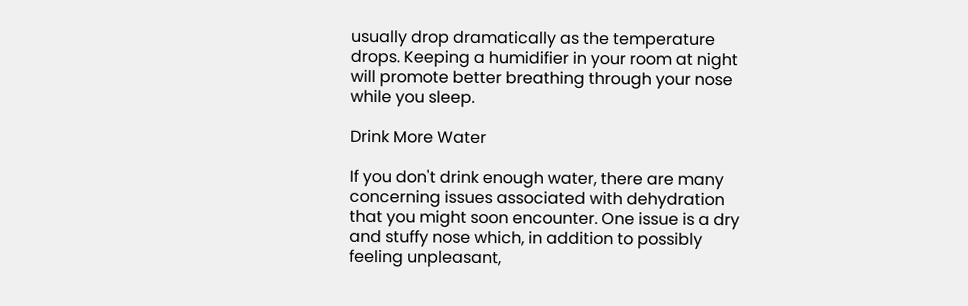usually drop dramatically as the temperature drops. Keeping a humidifier in your room at night will promote better breathing through your nose while you sleep.

Drink More Water

If you don't drink enough water, there are many concerning issues associated with dehydration that you might soon encounter. One issue is a dry and stuffy nose which, in addition to possibly feeling unpleasant,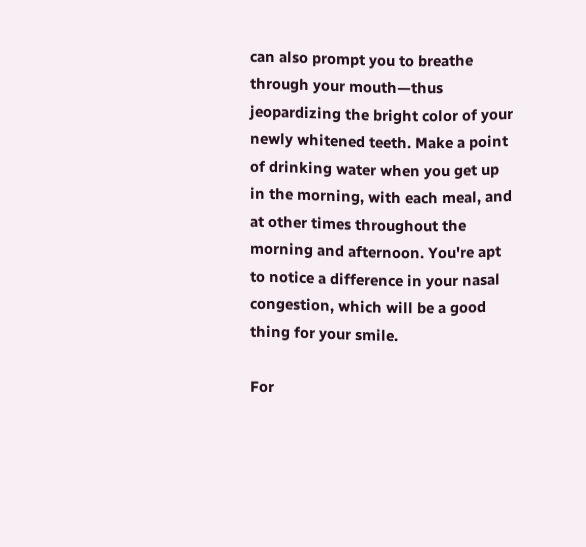can also prompt you to breathe through your mouth—thus jeopardizing the bright color of your newly whitened teeth. Make a point of drinking water when you get up in the morning, with each meal, and at other times throughout the morning and afternoon. You're apt to notice a difference in your nasal congestion, which will be a good thing for your smile.

For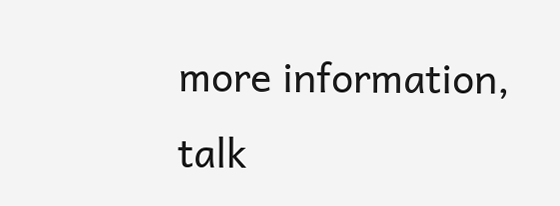more information, talk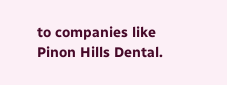to companies like Pinon Hills Dental.